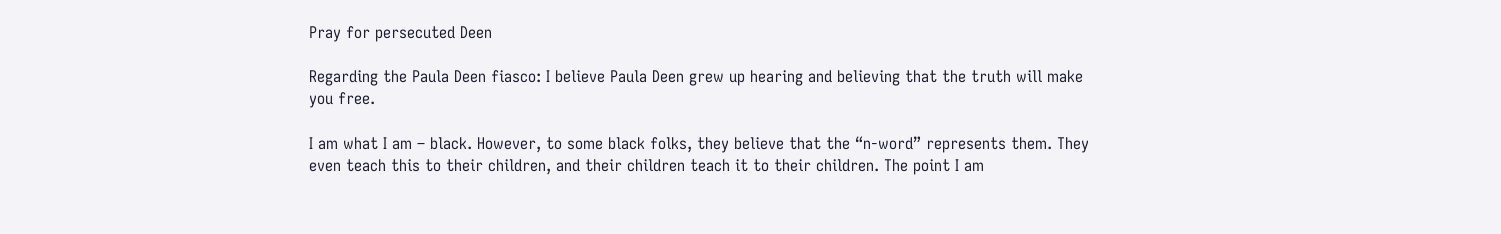Pray for persecuted Deen

Regarding the Paula Deen fiasco: I believe Paula Deen grew up hearing and believing that the truth will make you free.

I am what I am – black. However, to some black folks, they believe that the “n-word” represents them. They even teach this to their children, and their children teach it to their children. The point I am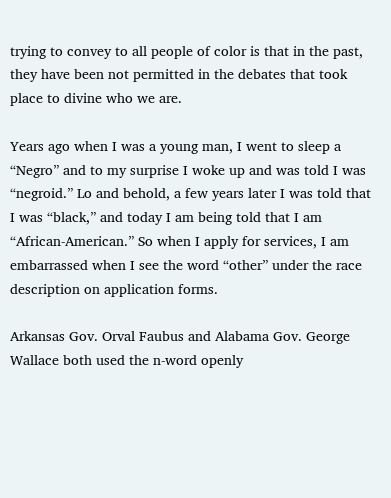trying to convey to all people of color is that in the past, they have been not permitted in the debates that took place to divine who we are.

Years ago when I was a young man, I went to sleep a “Negro” and to my surprise I woke up and was told I was “negroid.” Lo and behold, a few years later I was told that I was “black,” and today I am being told that I am “African-American.” So when I apply for services, I am embarrassed when I see the word “other” under the race description on application forms.

Arkansas Gov. Orval Faubus and Alabama Gov. George Wallace both used the n-word openly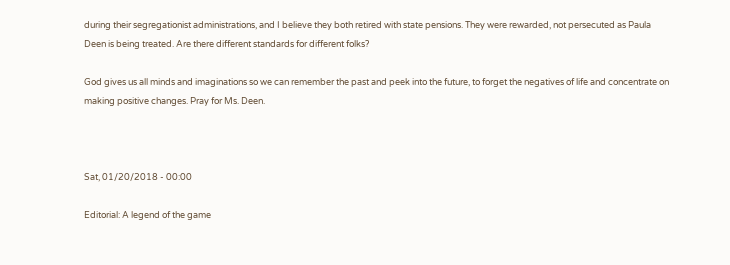during their segregationist administrations, and I believe they both retired with state pensions. They were rewarded, not persecuted as Paula Deen is being treated. Are there different standards for different folks?

God gives us all minds and imaginations so we can remember the past and peek into the future, to forget the negatives of life and concentrate on making positive changes. Pray for Ms. Deen.



Sat, 01/20/2018 - 00:00

Editorial: A legend of the game